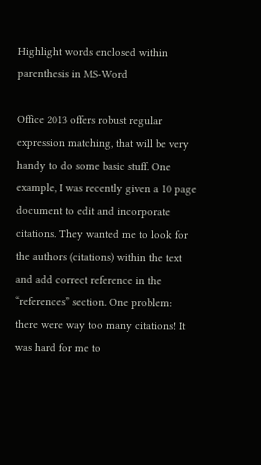Highlight words enclosed within parenthesis in MS-Word

Office 2013 offers robust regular expression matching, that will be very handy to do some basic stuff. One example, I was recently given a 10 page document to edit and incorporate citations. They wanted me to look for the authors (citations) within the text and add correct reference in the “references” section. One problem: there were way too many citations! It was hard for me to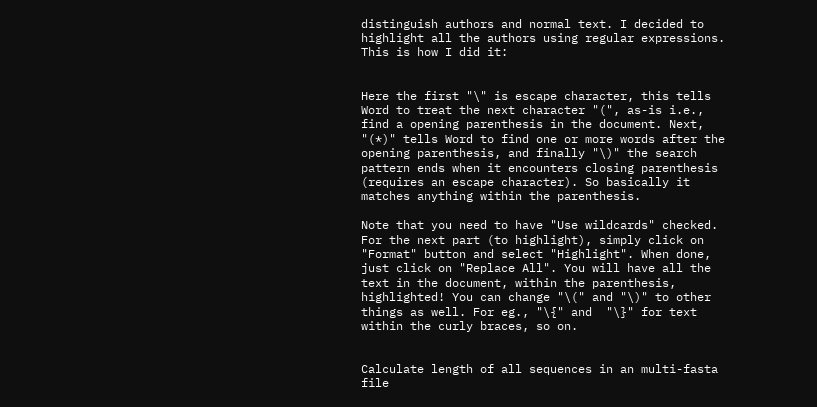distinguish authors and normal text. I decided to highlight all the authors using regular expressions. This is how I did it:


Here the first "\" is escape character, this tells Word to treat the next character "(", as-is i.e., find a opening parenthesis in the document. Next, "(*)" tells Word to find one or more words after the opening parenthesis, and finally "\)" the search pattern ends when it encounters closing parenthesis (requires an escape character). So basically it matches anything within the parenthesis.

Note that you need to have "Use wildcards" checked. For the next part (to highlight), simply click on "Format" button and select "Highlight". When done, just click on "Replace All". You will have all the text in the document, within the parenthesis, highlighted! You can change "\(" and "\)" to other things as well. For eg., "\{" and  "\}" for text within the curly braces, so on.


Calculate length of all sequences in an multi-fasta file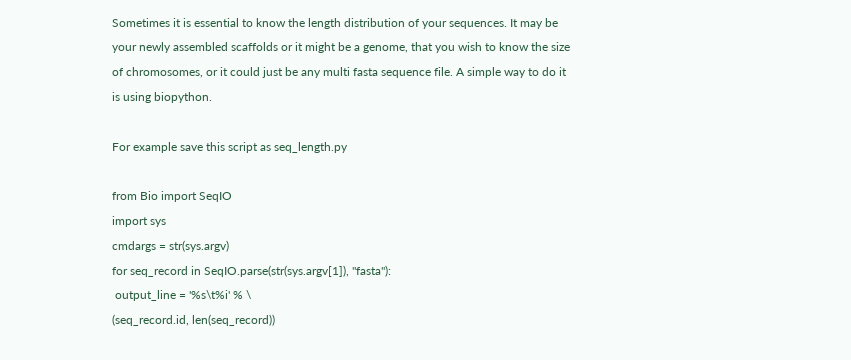Sometimes it is essential to know the length distribution of your sequences. It may be your newly assembled scaffolds or it might be a genome, that you wish to know the size of chromosomes, or it could just be any multi fasta sequence file. A simple way to do it is using biopython.

For example save this script as seq_length.py

from Bio import SeqIO
import sys
cmdargs = str(sys.argv)
for seq_record in SeqIO.parse(str(sys.argv[1]), "fasta"):
 output_line = '%s\t%i' % \
(seq_record.id, len(seq_record))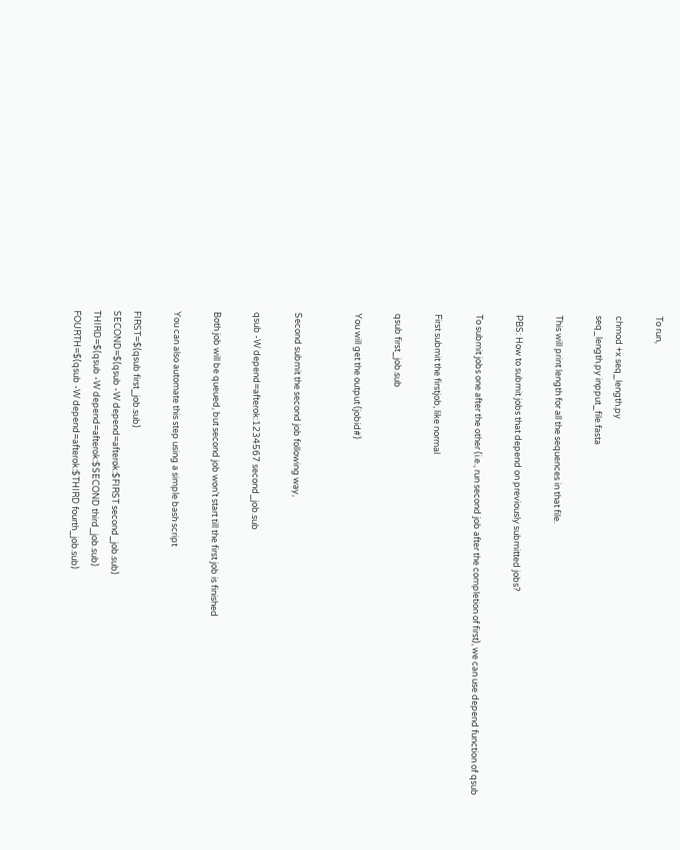To run,

chmod +x seq_length.py
seq_length.py inpput_file.fasta

This will print length for all the sequences in that file.

PBS: How to submit jobs that depend on previously submitted jobs?

To submit jobs one after the other (i.e., run second job after the completion of first), we can use depend function of qsub

First submit the firstjob, like normal

qsub first_job.sub

You will get the output (jobid#)


Second submit the second job following way,

qsub -W depend=afterok:1234567 second_job.sub

Both job will be queued, but second job won’t start till the first job is finished

You can also automate this step using a simple bash script

FIRST=$(qsub first_job.sub)
SECOND=$(qsub -W depend=afterok:$FIRST second_job.sub)
THIRD=$(qsub -W depend=afterok:$SECOND third_job.sub)
FOURTH=$(qsub -W depend=afterok:$THIRD fourth_job.sub)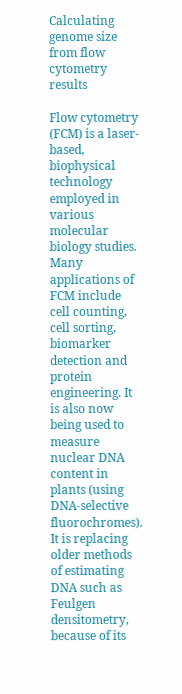Calculating genome size from flow cytometry results

Flow cytometry (FCM) is a laser-based, biophysical technology employed in various molecular biology studies. Many applications of FCM include cell counting, cell sorting, biomarker detection and protein engineering. It is also now being used to measure nuclear DNA content in plants (using DNA-selective fluorochromes). It is replacing older methods of estimating DNA such as Feulgen densitometry, because of its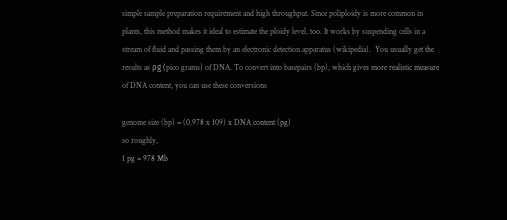simple sample preparation requirement and high throughput. Since poliploidy is more common in plants, this method makes it ideal to estimate the ploidy level, too. It works by suspending cells in a stream of fluid and passing them by an electronic detection apparatus (wikipedia).  You usually get the results as ρg (pico grams) of DNA. To convert into basepairs (bp), which gives more realistic measure of DNA content, you can use these conversions

genome size (bp) = (0.978 x 109) x DNA content (pg)
so roughly,
1 pg = 978 Mb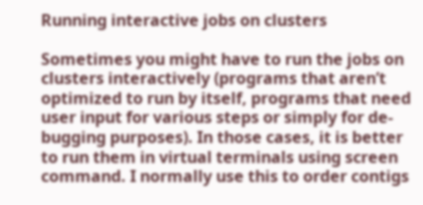Running interactive jobs on clusters

Sometimes you might have to run the jobs on clusters interactively (programs that aren’t optimized to run by itself, programs that need user input for various steps or simply for de-bugging purposes). In those cases, it is better to run them in virtual terminals using screen command. I normally use this to order contigs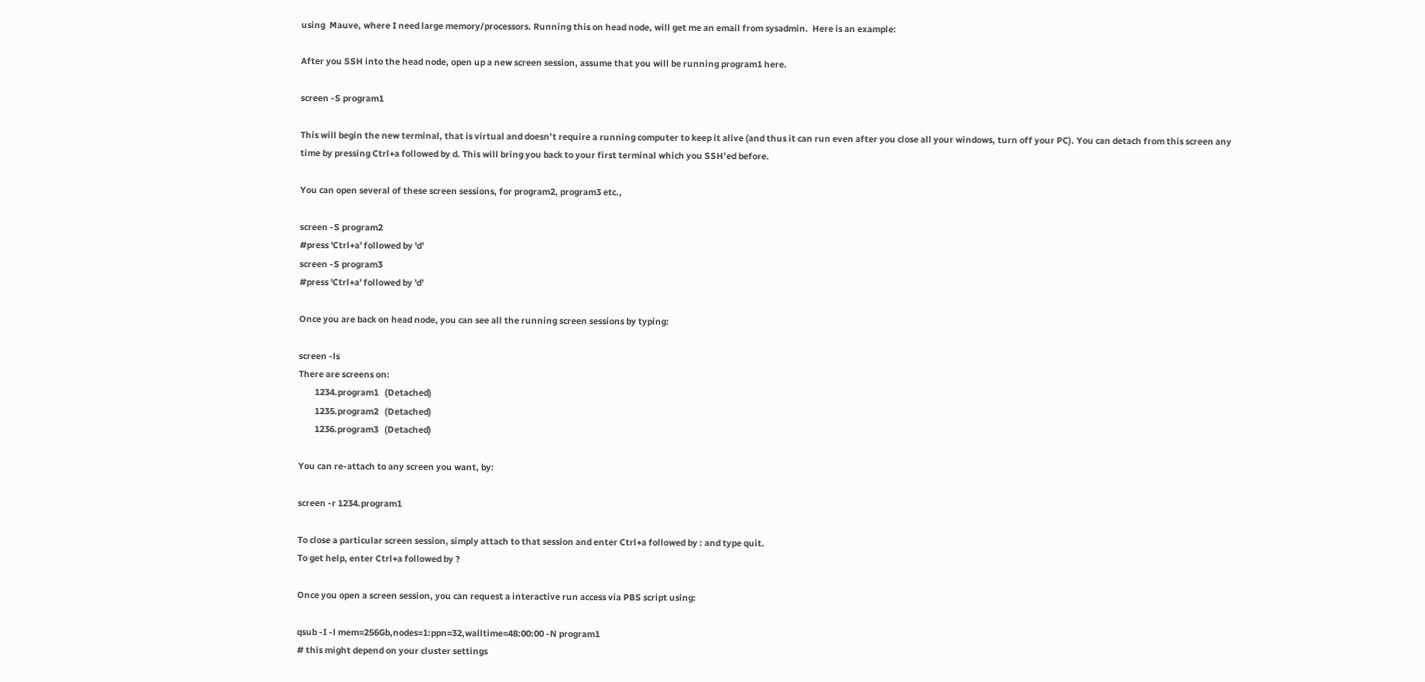using  Mauve, where I need large memory/processors. Running this on head node, will get me an email from sysadmin.  Here is an example:

After you SSH into the head node, open up a new screen session, assume that you will be running program1 here.

screen -S program1

This will begin the new terminal, that is virtual and doesn’t require a running computer to keep it alive (and thus it can run even after you close all your windows, turn off your PC). You can detach from this screen any time by pressing Ctrl+a followed by d. This will bring you back to your first terminal which you SSH’ed before.

You can open several of these screen sessions, for program2, program3 etc.,

screen -S program2
#press 'Ctrl+a' followed by 'd'
screen -S program3
#press 'Ctrl+a' followed by 'd'

Once you are back on head node, you can see all the running screen sessions by typing:

screen -ls
There are screens on:
        1234.program1   (Detached)
        1235.program2   (Detached)
        1236.program3   (Detached)

You can re-attach to any screen you want, by:

screen -r 1234.program1

To close a particular screen session, simply attach to that session and enter Ctrl+a followed by : and type quit.
To get help, enter Ctrl+a followed by ?

Once you open a screen session, you can request a interactive run access via PBS script using:

qsub -I -l mem=256Gb,nodes=1:ppn=32,walltime=48:00:00 -N program1
# this might depend on your cluster settings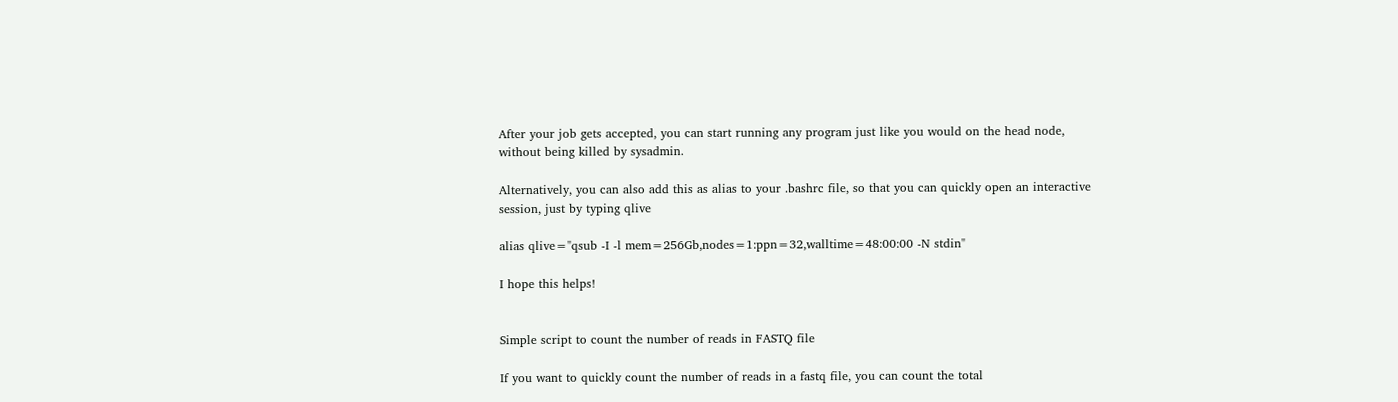After your job gets accepted, you can start running any program just like you would on the head node, without being killed by sysadmin.

Alternatively, you can also add this as alias to your .bashrc file, so that you can quickly open an interactive session, just by typing qlive

alias qlive="qsub -I -l mem=256Gb,nodes=1:ppn=32,walltime=48:00:00 -N stdin"

I hope this helps!


Simple script to count the number of reads in FASTQ file

If you want to quickly count the number of reads in a fastq file, you can count the total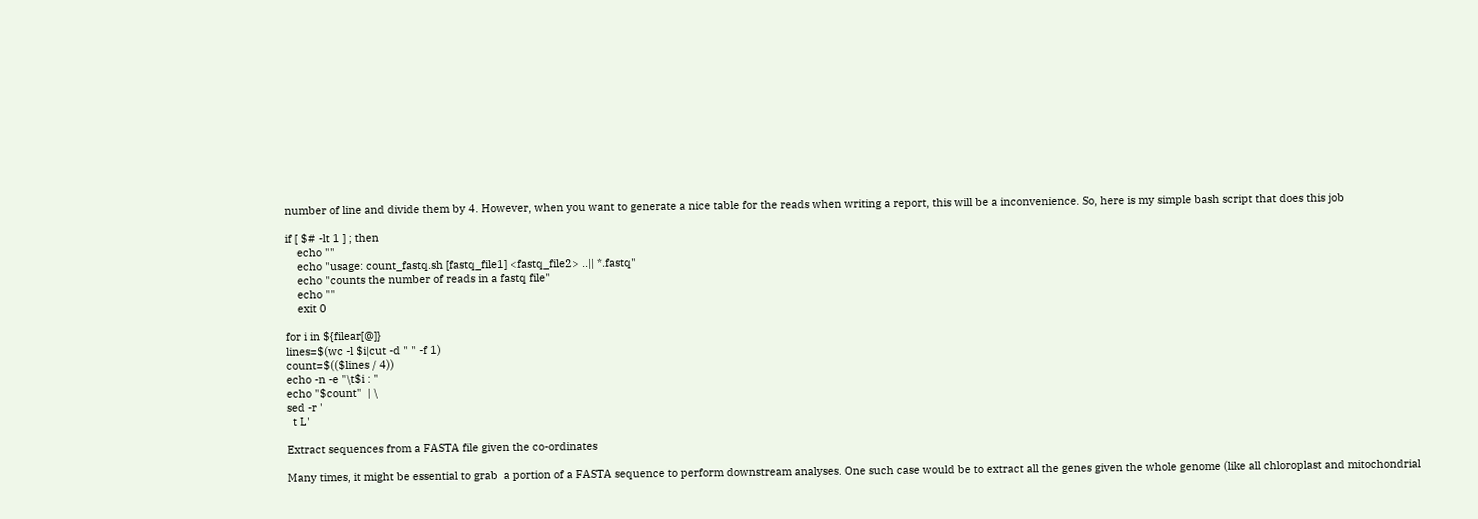number of line and divide them by 4. However, when you want to generate a nice table for the reads when writing a report, this will be a inconvenience. So, here is my simple bash script that does this job

if [ $# -lt 1 ] ; then
    echo ""
    echo "usage: count_fastq.sh [fastq_file1] <fastq_file2> ..|| *.fastq"
    echo "counts the number of reads in a fastq file"
    echo ""
    exit 0

for i in ${filear[@]}
lines=$(wc -l $i|cut -d " " -f 1)
count=$(($lines / 4))
echo -n -e "\t$i : "
echo "$count"  | \
sed -r '
  t L'

Extract sequences from a FASTA file given the co-ordinates

Many times, it might be essential to grab  a portion of a FASTA sequence to perform downstream analyses. One such case would be to extract all the genes given the whole genome (like all chloroplast and mitochondrial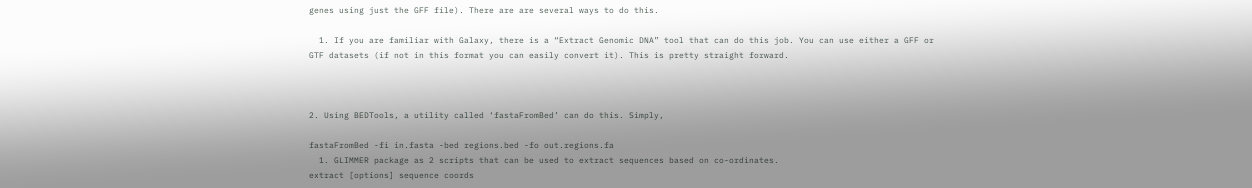genes using just the GFF file). There are are several ways to do this.

  1. If you are familiar with Galaxy, there is a “Extract Genomic DNA” tool that can do this job. You can use either a GFF or GTF datasets (if not in this format you can easily convert it). This is pretty straight forward.



2. Using BEDTools, a utility called ‘fastaFromBed’ can do this. Simply,

fastaFromBed -fi in.fasta -bed regions.bed -fo out.regions.fa
  1. GLIMMER package as 2 scripts that can be used to extract sequences based on co-ordinates.
extract [options] sequence coords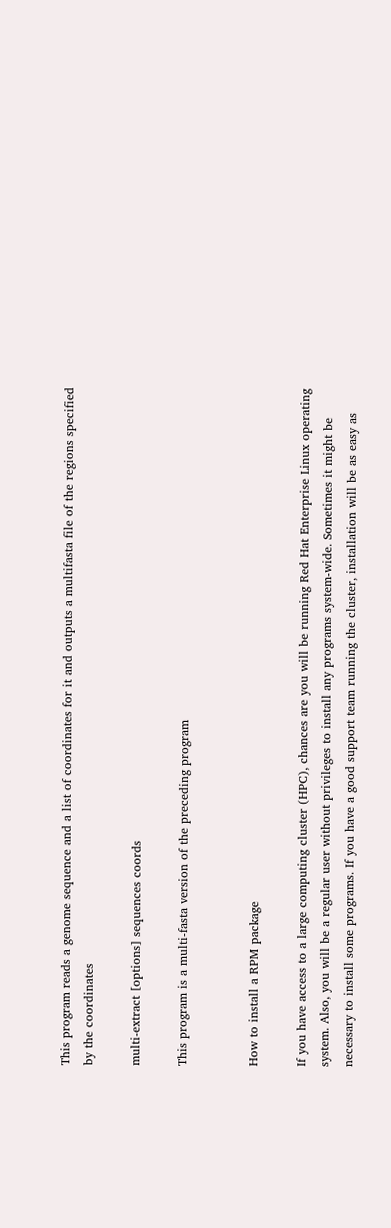This program reads a genome sequence and a list of coordinates for it and outputs a multifasta file of the regions specified by the coordinates

multi-extract [options] sequences coords

This program is a multi-fasta version of the preceding program


How to install a RPM package

If you have access to a large computing cluster (HPC), chances are you will be running Red Hat Enterprise Linux operating system. Also, you will be a regular user without privileges to install any programs system-wide. Sometimes it might be necessary to install some programs. If you have a good support team running the cluster, installation will be as easy as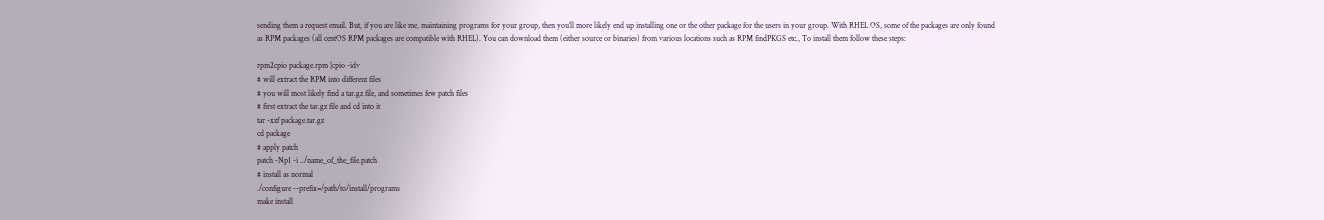sending them a request email. But, if you are like me, maintaining programs for your group, then you’ll more likely end up installing one or the other package for the users in your group. With RHEL OS, some of the packages are only found as RPM packages (all centOS RPM packages are compatible with RHEL). You can download them (either source or binaries) from various locations such as RPM findPKGS etc., To install them follow these steps:

rpm2cpio package.rpm |cpio -idv
# will extract the RPM into different files
# you will most likely find a tar.gz file, and sometimes few patch files
# first extract the tar.gz file and cd into it
tar -xzf package.tar.gz
cd package
# apply patch
patch -Np1 -i ../name_of_the_file.patch
# install as normal
./configure --prefix=/path/to/install/programs
make install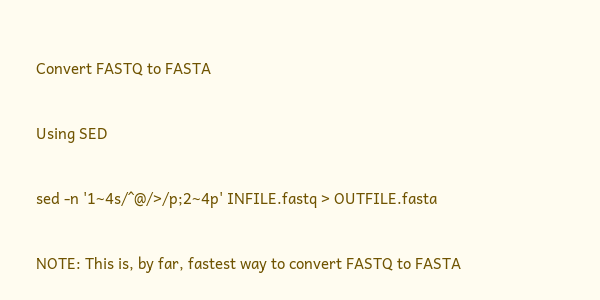Convert FASTQ to FASTA

Using SED

sed -n '1~4s/^@/>/p;2~4p' INFILE.fastq > OUTFILE.fasta

NOTE: This is, by far, fastest way to convert FASTQ to FASTA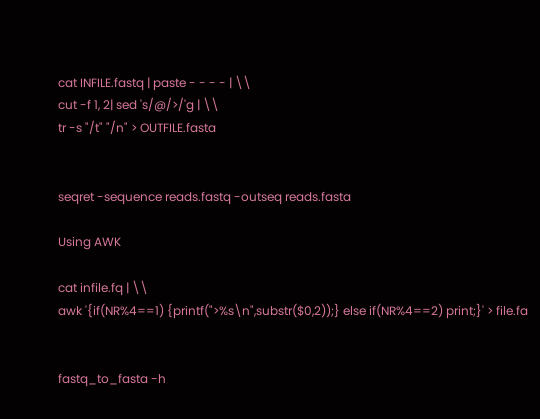cat INFILE.fastq | paste - - - - | \\
cut -f 1, 2| sed 's/@/>/'g | \\
tr -s "/t" "/n" > OUTFILE.fasta


seqret -sequence reads.fastq -outseq reads.fasta

Using AWK

cat infile.fq | \\
awk '{if(NR%4==1) {printf(">%s\n",substr($0,2));} else if(NR%4==2) print;}' > file.fa


fastq_to_fasta -h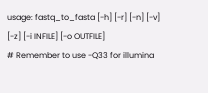usage: fastq_to_fasta [-h] [-r] [-n] [-v] [-z] [-i INFILE] [-o OUTFILE]
# Remember to use -Q33 for illumina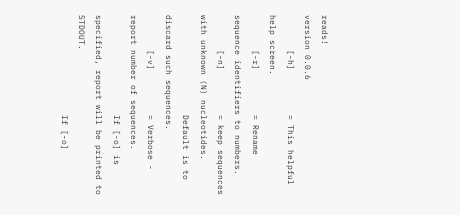reads!
version 0.0.6
       [-h]         = This helpful help screen.
       [-r]         = Rename sequence identifiers to numbers.
       [-n]         = keep sequences with unknown (N) nucleotides.
                    Default is to discard such sequences.
       [-v]         = Verbose - report number of sequences.
                    If [-o] is specified, report will be printed to STDOUT.
                    If [-o]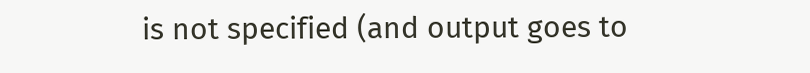is not specified (and output goes to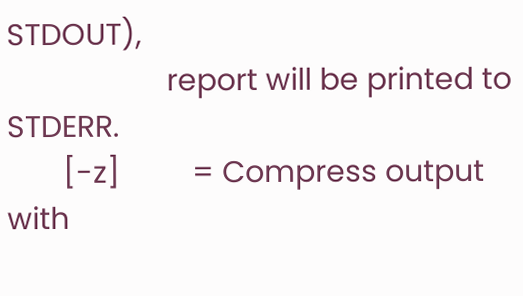STDOUT),
                    report will be printed to STDERR.
       [-z]         = Compress output with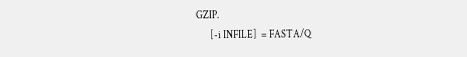GZIP.
       [-i INFILE]  = FASTA/Q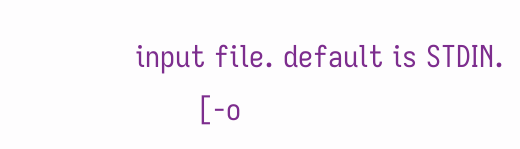input file. default is STDIN.
       [-o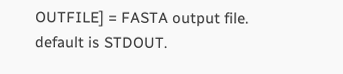OUTFILE] = FASTA output file. default is STDOUT.